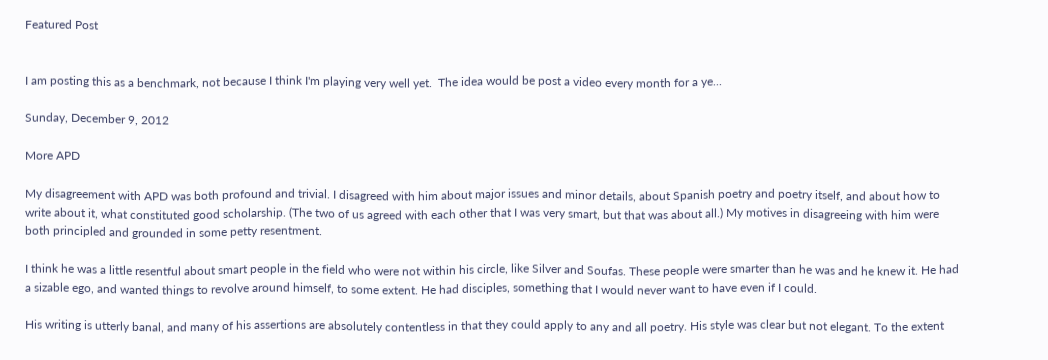Featured Post


I am posting this as a benchmark, not because I think I'm playing very well yet.  The idea would be post a video every month for a ye...

Sunday, December 9, 2012

More APD

My disagreement with APD was both profound and trivial. I disagreed with him about major issues and minor details, about Spanish poetry and poetry itself, and about how to write about it, what constituted good scholarship. (The two of us agreed with each other that I was very smart, but that was about all.) My motives in disagreeing with him were both principled and grounded in some petty resentment.

I think he was a little resentful about smart people in the field who were not within his circle, like Silver and Soufas. These people were smarter than he was and he knew it. He had a sizable ego, and wanted things to revolve around himself, to some extent. He had disciples, something that I would never want to have even if I could.

His writing is utterly banal, and many of his assertions are absolutely contentless in that they could apply to any and all poetry. His style was clear but not elegant. To the extent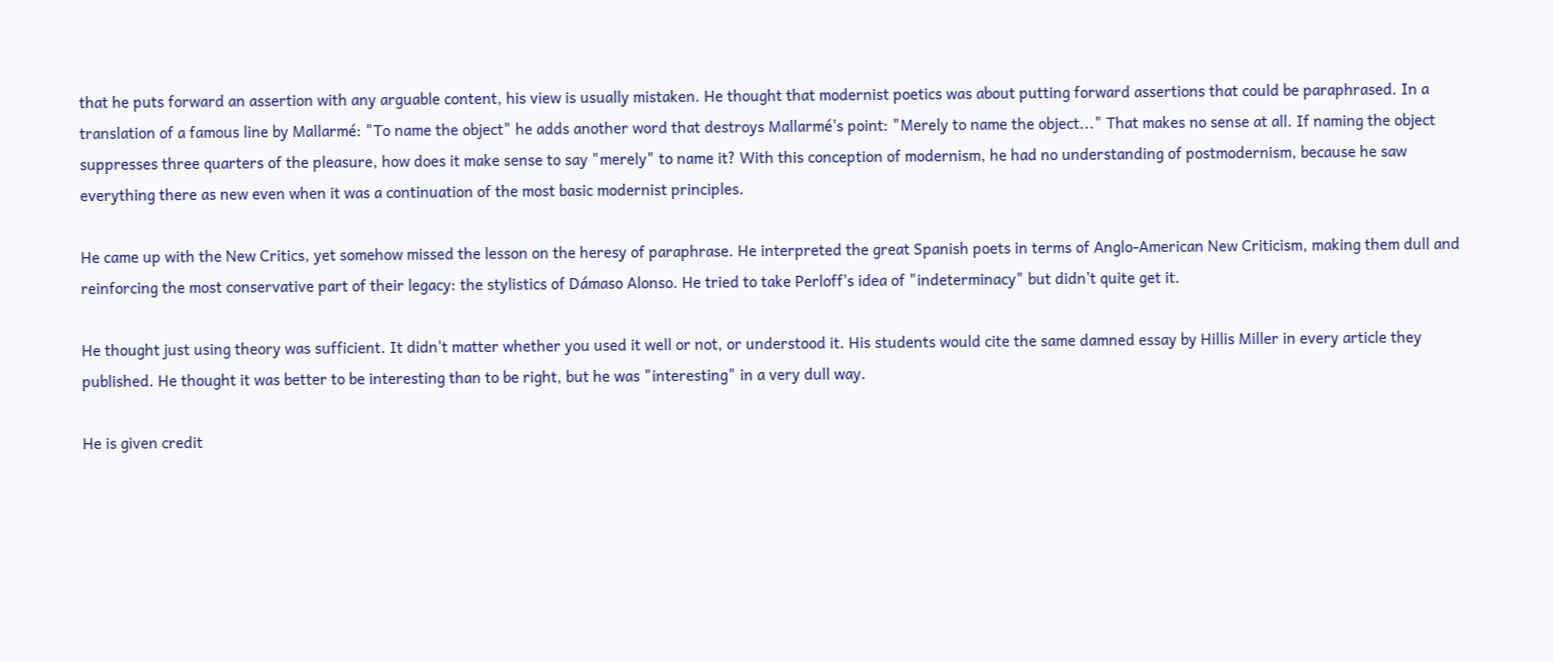that he puts forward an assertion with any arguable content, his view is usually mistaken. He thought that modernist poetics was about putting forward assertions that could be paraphrased. In a translation of a famous line by Mallarmé: "To name the object" he adds another word that destroys Mallarmé's point: "Merely to name the object..." That makes no sense at all. If naming the object suppresses three quarters of the pleasure, how does it make sense to say "merely" to name it? With this conception of modernism, he had no understanding of postmodernism, because he saw everything there as new even when it was a continuation of the most basic modernist principles.

He came up with the New Critics, yet somehow missed the lesson on the heresy of paraphrase. He interpreted the great Spanish poets in terms of Anglo-American New Criticism, making them dull and reinforcing the most conservative part of their legacy: the stylistics of Dámaso Alonso. He tried to take Perloff's idea of "indeterminacy" but didn't quite get it.

He thought just using theory was sufficient. It didn't matter whether you used it well or not, or understood it. His students would cite the same damned essay by Hillis Miller in every article they published. He thought it was better to be interesting than to be right, but he was "interesting" in a very dull way.

He is given credit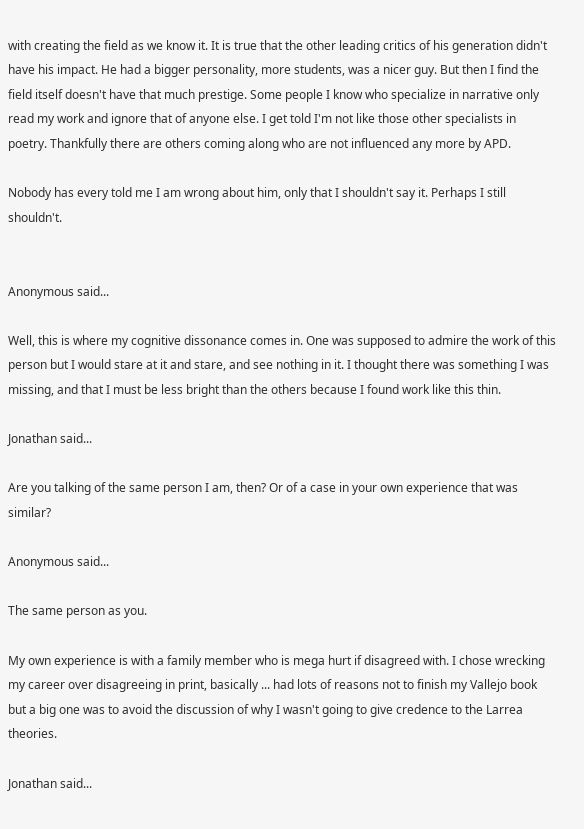with creating the field as we know it. It is true that the other leading critics of his generation didn't have his impact. He had a bigger personality, more students, was a nicer guy. But then I find the field itself doesn't have that much prestige. Some people I know who specialize in narrative only read my work and ignore that of anyone else. I get told I'm not like those other specialists in poetry. Thankfully there are others coming along who are not influenced any more by APD.

Nobody has every told me I am wrong about him, only that I shouldn't say it. Perhaps I still shouldn't.


Anonymous said...

Well, this is where my cognitive dissonance comes in. One was supposed to admire the work of this person but I would stare at it and stare, and see nothing in it. I thought there was something I was missing, and that I must be less bright than the others because I found work like this thin.

Jonathan said...

Are you talking of the same person I am, then? Or of a case in your own experience that was similar?

Anonymous said...

The same person as you.

My own experience is with a family member who is mega hurt if disagreed with. I chose wrecking my career over disagreeing in print, basically ... had lots of reasons not to finish my Vallejo book but a big one was to avoid the discussion of why I wasn't going to give credence to the Larrea theories.

Jonathan said...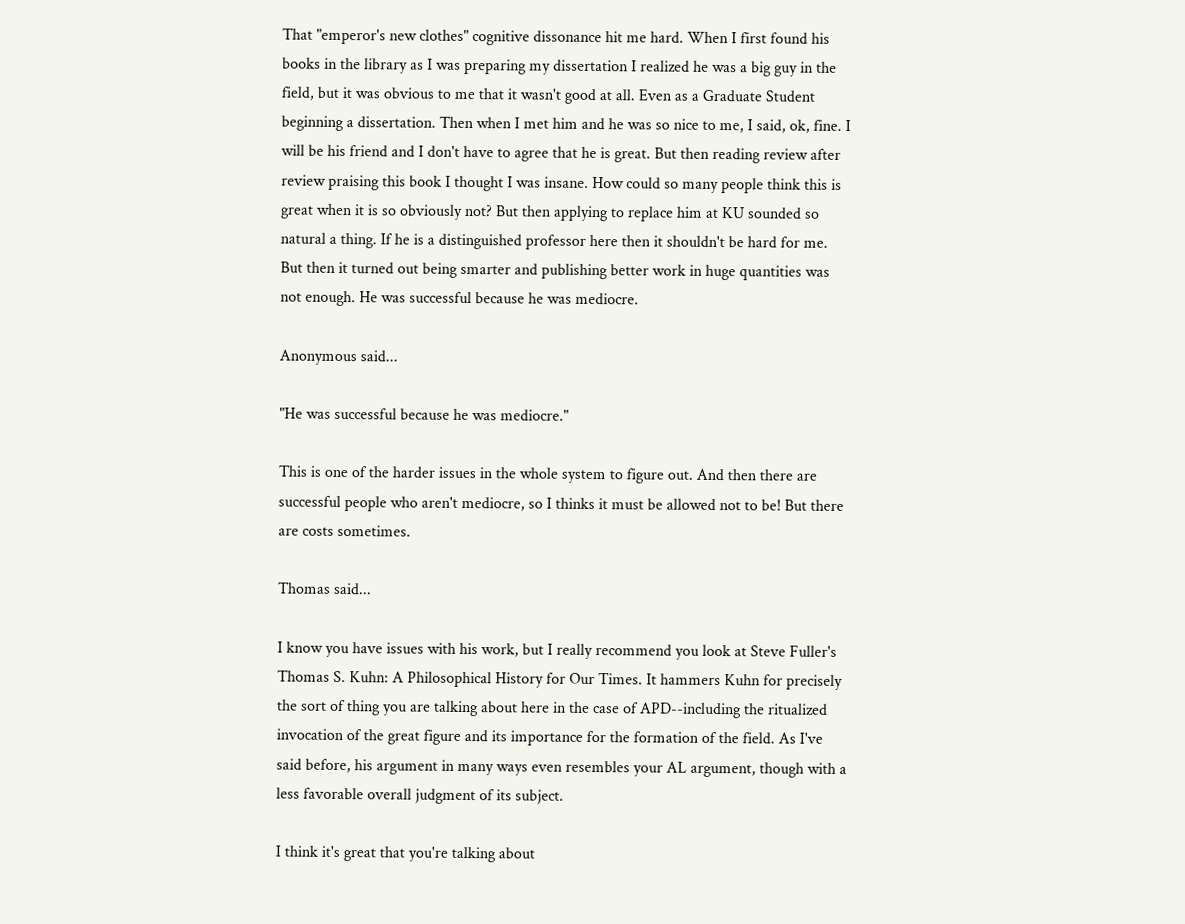That "emperor's new clothes" cognitive dissonance hit me hard. When I first found his books in the library as I was preparing my dissertation I realized he was a big guy in the field, but it was obvious to me that it wasn't good at all. Even as a Graduate Student beginning a dissertation. Then when I met him and he was so nice to me, I said, ok, fine. I will be his friend and I don't have to agree that he is great. But then reading review after review praising this book I thought I was insane. How could so many people think this is great when it is so obviously not? But then applying to replace him at KU sounded so natural a thing. If he is a distinguished professor here then it shouldn't be hard for me. But then it turned out being smarter and publishing better work in huge quantities was not enough. He was successful because he was mediocre.

Anonymous said...

"He was successful because he was mediocre."

This is one of the harder issues in the whole system to figure out. And then there are successful people who aren't mediocre, so I thinks it must be allowed not to be! But there are costs sometimes.

Thomas said...

I know you have issues with his work, but I really recommend you look at Steve Fuller's Thomas S. Kuhn: A Philosophical History for Our Times. It hammers Kuhn for precisely the sort of thing you are talking about here in the case of APD--including the ritualized invocation of the great figure and its importance for the formation of the field. As I've said before, his argument in many ways even resembles your AL argument, though with a less favorable overall judgment of its subject.

I think it's great that you're talking about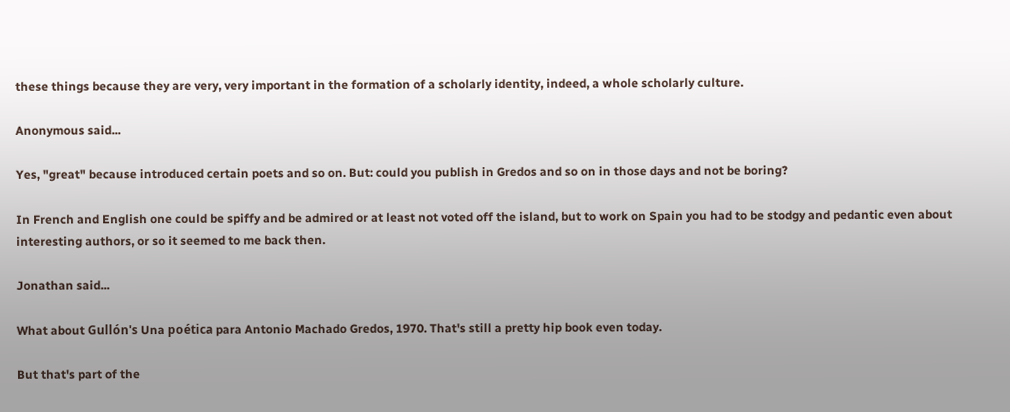these things because they are very, very important in the formation of a scholarly identity, indeed, a whole scholarly culture.

Anonymous said...

Yes, "great" because introduced certain poets and so on. But: could you publish in Gredos and so on in those days and not be boring?

In French and English one could be spiffy and be admired or at least not voted off the island, but to work on Spain you had to be stodgy and pedantic even about interesting authors, or so it seemed to me back then.

Jonathan said...

What about Gullón's Una poética para Antonio Machado Gredos, 1970. That's still a pretty hip book even today.

But that's part of the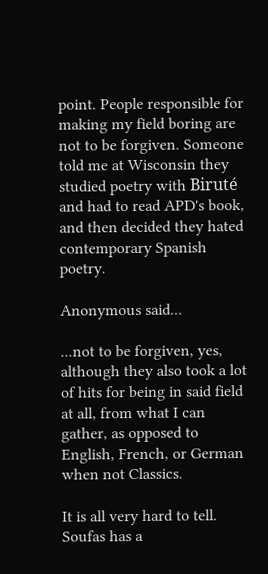point. People responsible for making my field boring are not to be forgiven. Someone told me at Wisconsin they studied poetry with Biruté and had to read APD's book, and then decided they hated contemporary Spanish poetry.

Anonymous said...

...not to be forgiven, yes, although they also took a lot of hits for being in said field at all, from what I can gather, as opposed to English, French, or German when not Classics.

It is all very hard to tell. Soufas has a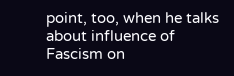point, too, when he talks about influence of Fascism on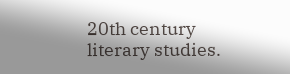20th century literary studies.